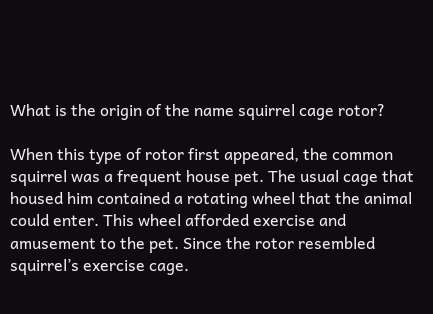What is the origin of the name squirrel cage rotor?

When this type of rotor first appeared, the common squirrel was a frequent house pet. The usual cage that housed him contained a rotating wheel that the animal could enter. This wheel afforded exercise and amusement to the pet. Since the rotor resembled squirrel’s exercise cage.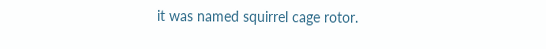it was named squirrel cage rotor.